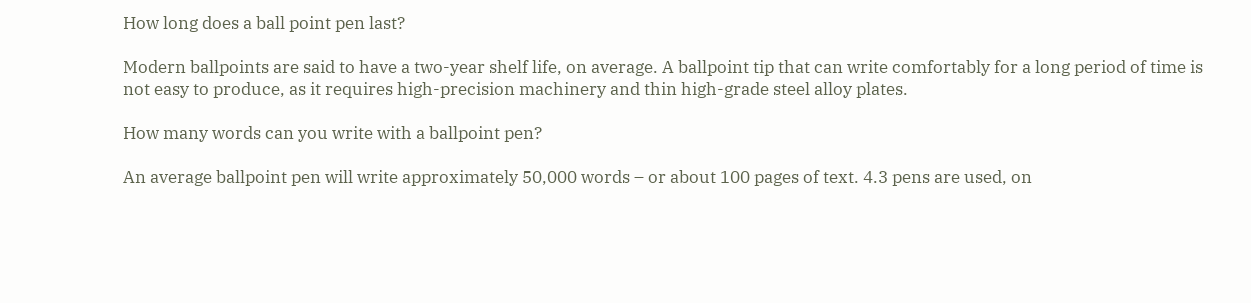How long does a ball point pen last?

Modern ballpoints are said to have a two-year shelf life, on average. A ballpoint tip that can write comfortably for a long period of time is not easy to produce, as it requires high-precision machinery and thin high-grade steel alloy plates.

How many words can you write with a ballpoint pen?

An average ballpoint pen will write approximately 50,000 words – or about 100 pages of text. 4.3 pens are used, on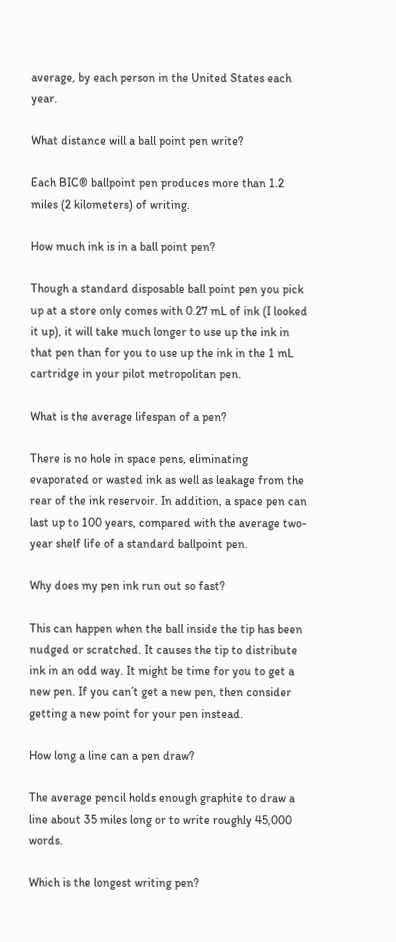average, by each person in the United States each year.

What distance will a ball point pen write?

Each BIC® ballpoint pen produces more than 1.2 miles (2 kilometers) of writing.

How much ink is in a ball point pen?

Though a standard disposable ball point pen you pick up at a store only comes with 0.27 mL of ink (I looked it up), it will take much longer to use up the ink in that pen than for you to use up the ink in the 1 mL cartridge in your pilot metropolitan pen.

What is the average lifespan of a pen?

There is no hole in space pens, eliminating evaporated or wasted ink as well as leakage from the rear of the ink reservoir. In addition, a space pen can last up to 100 years, compared with the average two-year shelf life of a standard ballpoint pen.

Why does my pen ink run out so fast?

This can happen when the ball inside the tip has been nudged or scratched. It causes the tip to distribute ink in an odd way. It might be time for you to get a new pen. If you can’t get a new pen, then consider getting a new point for your pen instead.

How long a line can a pen draw?

The average pencil holds enough graphite to draw a line about 35 miles long or to write roughly 45,000 words.

Which is the longest writing pen?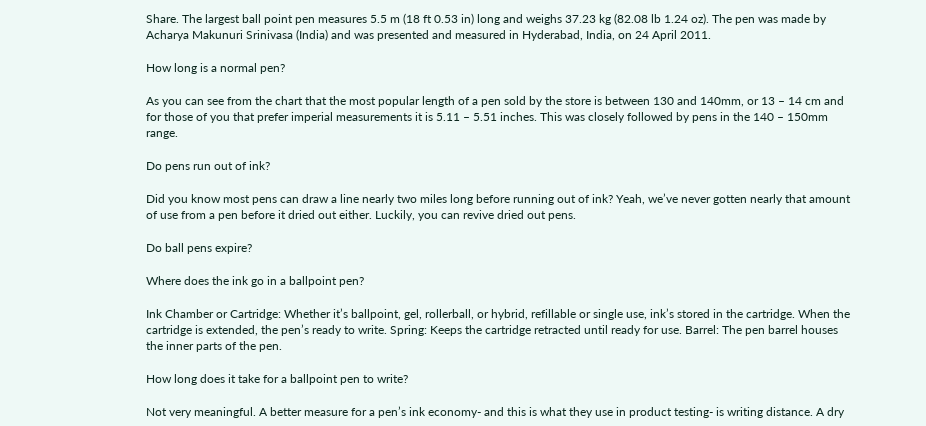Share. The largest ball point pen measures 5.5 m (18 ft 0.53 in) long and weighs 37.23 kg (82.08 lb 1.24 oz). The pen was made by Acharya Makunuri Srinivasa (India) and was presented and measured in Hyderabad, India, on 24 April 2011.

How long is a normal pen?

As you can see from the chart that the most popular length of a pen sold by the store is between 130 and 140mm, or 13 – 14 cm and for those of you that prefer imperial measurements it is 5.11 – 5.51 inches. This was closely followed by pens in the 140 – 150mm range.

Do pens run out of ink?

Did you know most pens can draw a line nearly two miles long before running out of ink? Yeah, we’ve never gotten nearly that amount of use from a pen before it dried out either. Luckily, you can revive dried out pens.

Do ball pens expire?

Where does the ink go in a ballpoint pen?

Ink Chamber or Cartridge: Whether it’s ballpoint, gel, rollerball, or hybrid, refillable or single use, ink’s stored in the cartridge. When the cartridge is extended, the pen’s ready to write. Spring: Keeps the cartridge retracted until ready for use. Barrel: The pen barrel houses the inner parts of the pen.

How long does it take for a ballpoint pen to write?

Not very meaningful. A better measure for a pen’s ink economy- and this is what they use in product testing- is writing distance. A dry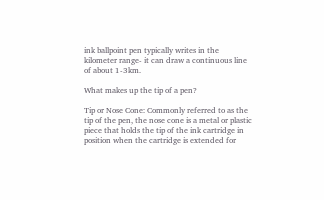ink ballpoint pen typically writes in the kilometer range- it can draw a continuous line of about 1-3km.

What makes up the tip of a pen?

Tip or Nose Cone: Commonly referred to as the tip of the pen, the nose cone is a metal or plastic piece that holds the tip of the ink cartridge in position when the cartridge is extended for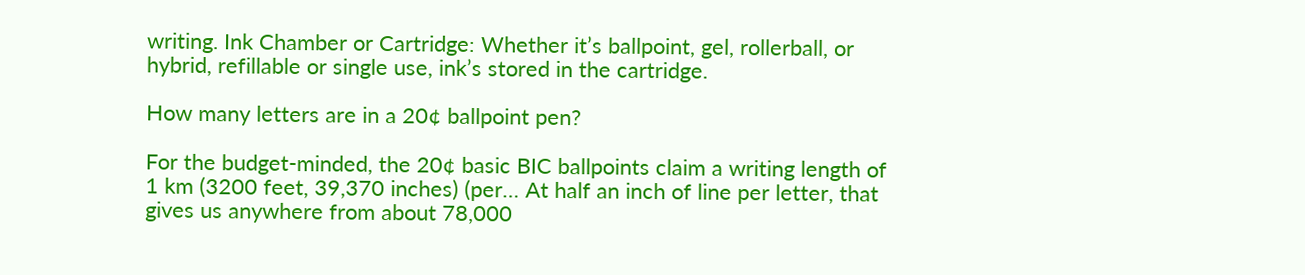writing. Ink Chamber or Cartridge: Whether it’s ballpoint, gel, rollerball, or hybrid, refillable or single use, ink’s stored in the cartridge.

How many letters are in a 20¢ ballpoint pen?

For the budget-minded, the 20¢ basic BIC ballpoints claim a writing length of 1 km (3200 feet, 39,370 inches) (per… At half an inch of line per letter, that gives us anywhere from about 78,000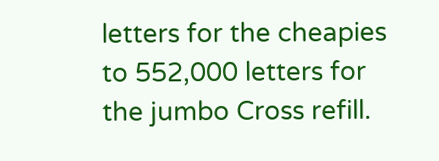letters for the cheapies to 552,000 letters for the jumbo Cross refill.